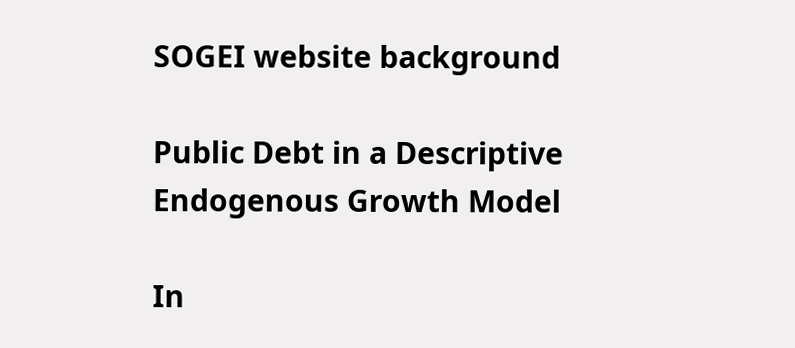SOGEI website background

Public Debt in a Descriptive Endogenous Growth Model

In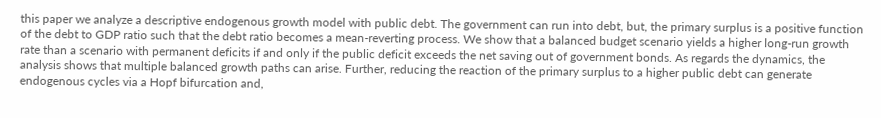this paper we analyze a descriptive endogenous growth model with public debt. The government can run into debt, but, the primary surplus is a positive function of the debt to GDP ratio such that the debt ratio becomes a mean-reverting process. We show that a balanced budget scenario yields a higher long-run growth rate than a scenario with permanent deficits if and only if the public deficit exceeds the net saving out of government bonds. As regards the dynamics, the analysis shows that multiple balanced growth paths can arise. Further, reducing the reaction of the primary surplus to a higher public debt can generate endogenous cycles via a Hopf bifurcation and,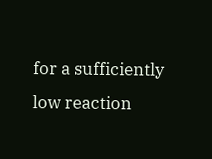for a sufficiently low reaction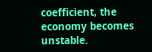coefficient, the economy becomes unstable.